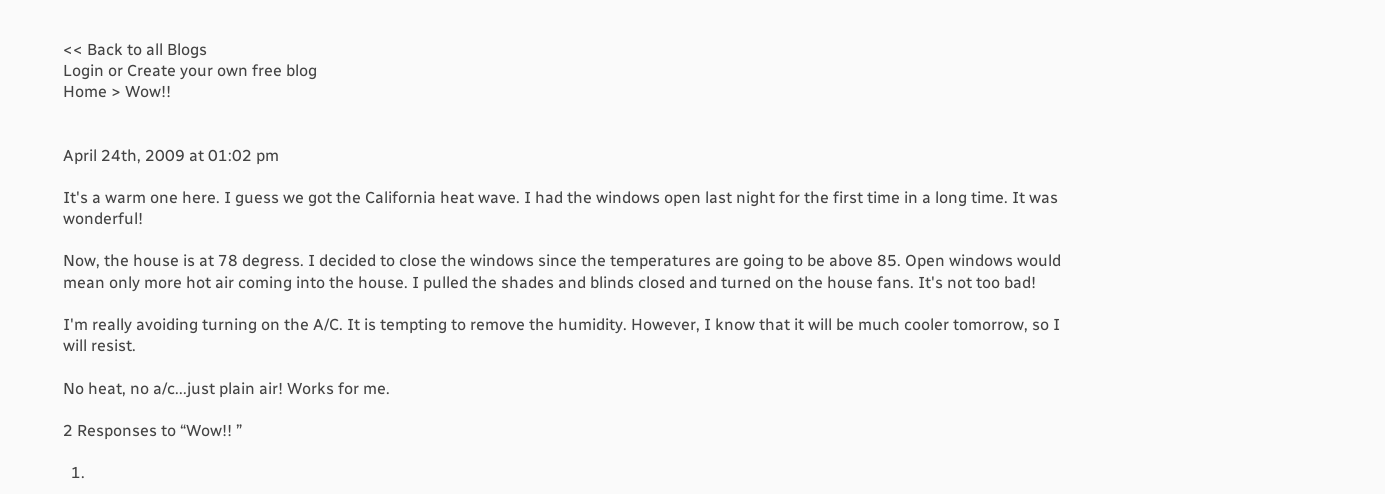<< Back to all Blogs
Login or Create your own free blog
Home > Wow!!


April 24th, 2009 at 01:02 pm

It's a warm one here. I guess we got the California heat wave. I had the windows open last night for the first time in a long time. It was wonderful!

Now, the house is at 78 degress. I decided to close the windows since the temperatures are going to be above 85. Open windows would mean only more hot air coming into the house. I pulled the shades and blinds closed and turned on the house fans. It's not too bad!

I'm really avoiding turning on the A/C. It is tempting to remove the humidity. However, I know that it will be much cooler tomorrow, so I will resist.

No heat, no a/c...just plain air! Works for me.

2 Responses to “Wow!! ”

  1.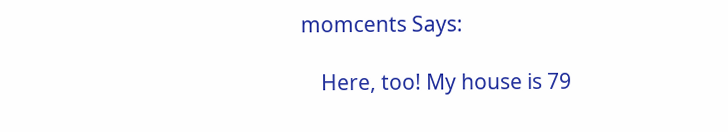momcents Says:

    Here, too! My house is 79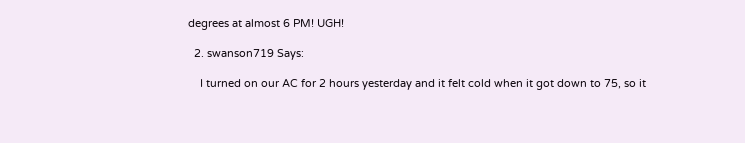degrees at almost 6 PM! UGH!

  2. swanson719 Says:

    I turned on our AC for 2 hours yesterday and it felt cold when it got down to 75, so it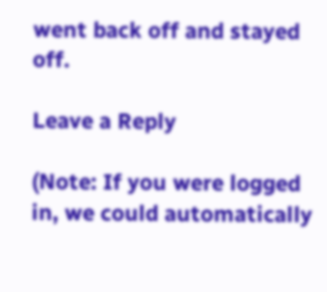went back off and stayed off.

Leave a Reply

(Note: If you were logged in, we could automatically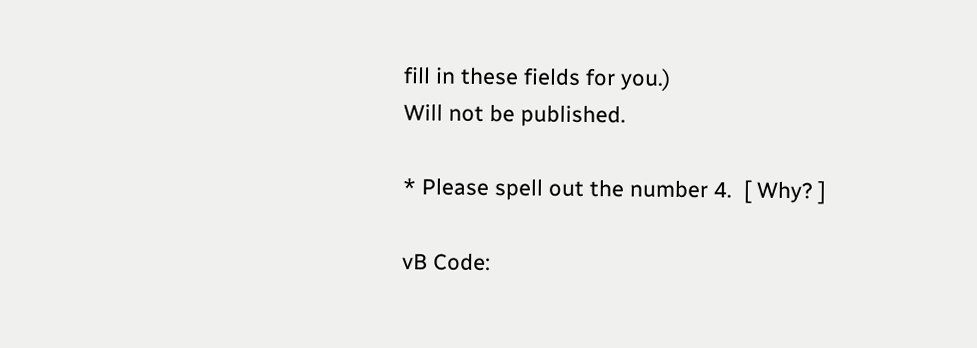fill in these fields for you.)
Will not be published.

* Please spell out the number 4.  [ Why? ]

vB Code: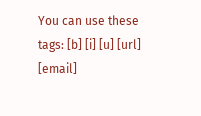You can use these tags: [b] [i] [u] [url] [email]